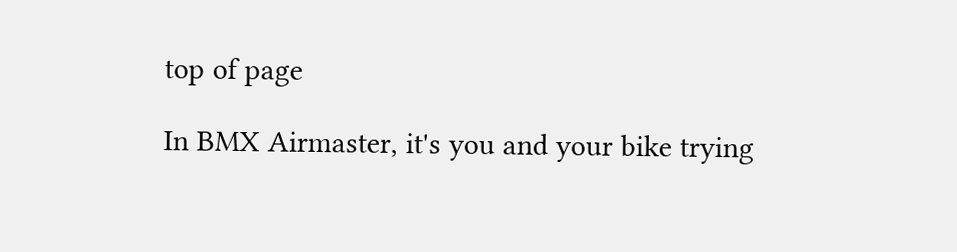top of page

In BMX Airmaster, it's you and your bike trying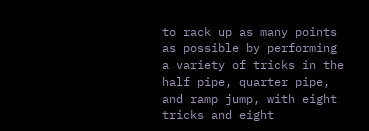to rack up as many points as possible by performing a variety of tricks in the half pipe, quarter pipe, and ramp jump, with eight tricks and eight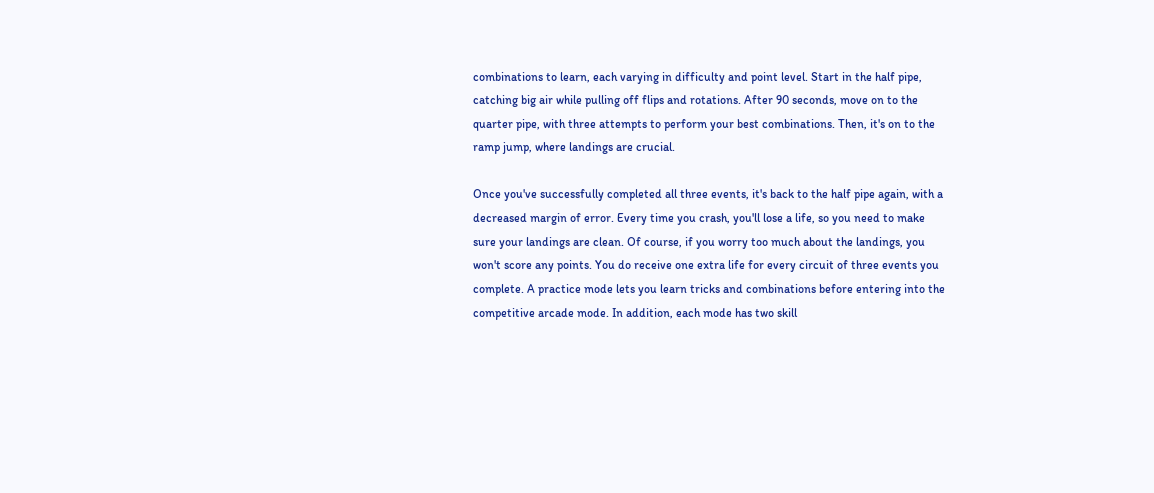combinations to learn, each varying in difficulty and point level. Start in the half pipe, catching big air while pulling off flips and rotations. After 90 seconds, move on to the quarter pipe, with three attempts to perform your best combinations. Then, it's on to the ramp jump, where landings are crucial.

Once you've successfully completed all three events, it's back to the half pipe again, with a decreased margin of error. Every time you crash, you'll lose a life, so you need to make sure your landings are clean. Of course, if you worry too much about the landings, you won't score any points. You do receive one extra life for every circuit of three events you complete. A practice mode lets you learn tricks and combinations before entering into the competitive arcade mode. In addition, each mode has two skill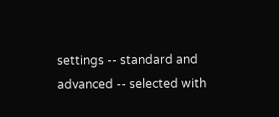settings -- standard and advanced -- selected with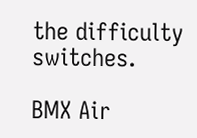the difficulty switches.

BMX Air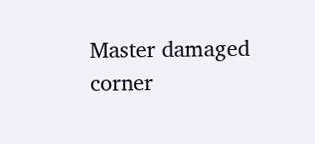Master damaged corner